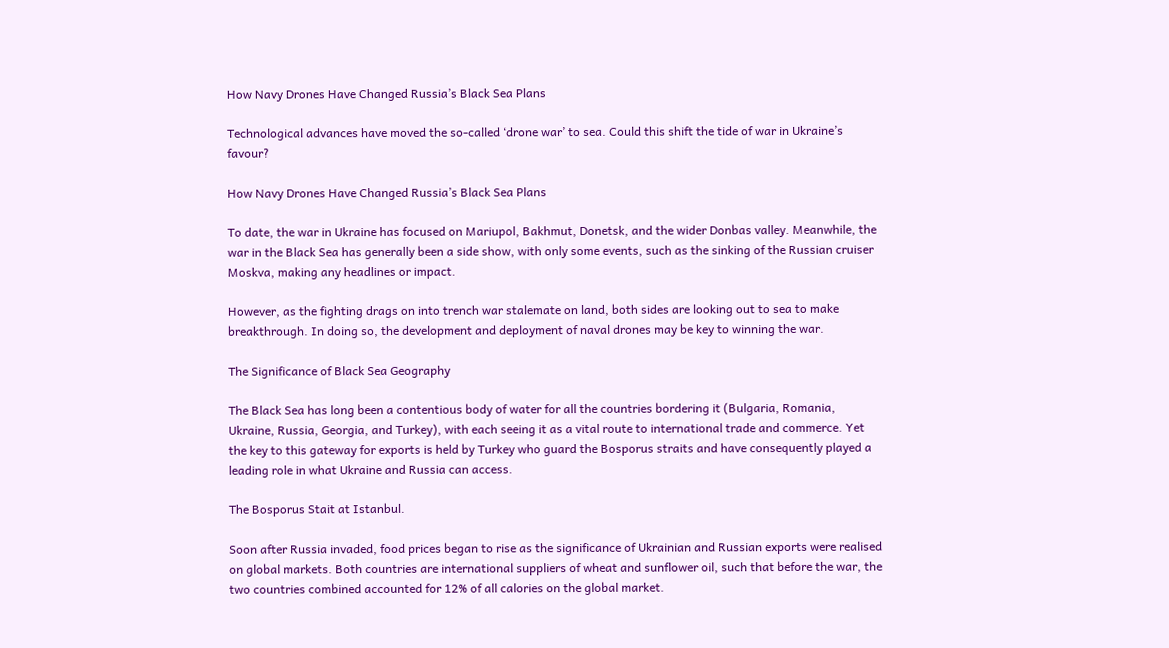How Navy Drones Have Changed Russia’s Black Sea Plans

Technological advances have moved the so-called ‘drone war’ to sea. Could this shift the tide of war in Ukraine’s favour?

How Navy Drones Have Changed Russia’s Black Sea Plans

To date, the war in Ukraine has focused on Mariupol, Bakhmut, Donetsk, and the wider Donbas valley. Meanwhile, the war in the Black Sea has generally been a side show, with only some events, such as the sinking of the Russian cruiser Moskva, making any headlines or impact.

However, as the fighting drags on into trench war stalemate on land, both sides are looking out to sea to make breakthrough. In doing so, the development and deployment of naval drones may be key to winning the war.

The Significance of Black Sea Geography

The Black Sea has long been a contentious body of water for all the countries bordering it (Bulgaria, Romania, Ukraine, Russia, Georgia, and Turkey), with each seeing it as a vital route to international trade and commerce. Yet the key to this gateway for exports is held by Turkey who guard the Bosporus straits and have consequently played a leading role in what Ukraine and Russia can access.

The Bosporus Stait at Istanbul.

Soon after Russia invaded, food prices began to rise as the significance of Ukrainian and Russian exports were realised on global markets. Both countries are international suppliers of wheat and sunflower oil, such that before the war, the two countries combined accounted for 12% of all calories on the global market.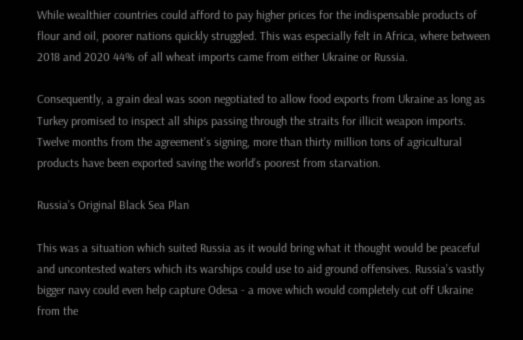While wealthier countries could afford to pay higher prices for the indispensable products of flour and oil, poorer nations quickly struggled. This was especially felt in Africa, where between 2018 and 2020 44% of all wheat imports came from either Ukraine or Russia.

Consequently, a grain deal was soon negotiated to allow food exports from Ukraine as long as Turkey promised to inspect all ships passing through the straits for illicit weapon imports. Twelve months from the agreement’s signing, more than thirty million tons of agricultural products have been exported saving the world’s poorest from starvation.

Russia’s Original Black Sea Plan

This was a situation which suited Russia as it would bring what it thought would be peaceful and uncontested waters which its warships could use to aid ground offensives. Russia’s vastly bigger navy could even help capture Odesa - a move which would completely cut off Ukraine from the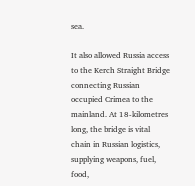sea.

It also allowed Russia access to the Kerch Straight Bridge connecting Russian occupied Crimea to the mainland. At 18-kilometres long, the bridge is vital chain in Russian logistics, supplying weapons, fuel, food,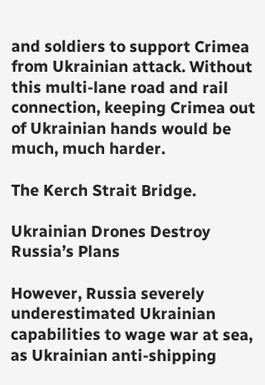and soldiers to support Crimea from Ukrainian attack. Without this multi-lane road and rail connection, keeping Crimea out of Ukrainian hands would be much, much harder.

The Kerch Strait Bridge.

Ukrainian Drones Destroy Russia’s Plans

However, Russia severely underestimated Ukrainian capabilities to wage war at sea, as Ukrainian anti-shipping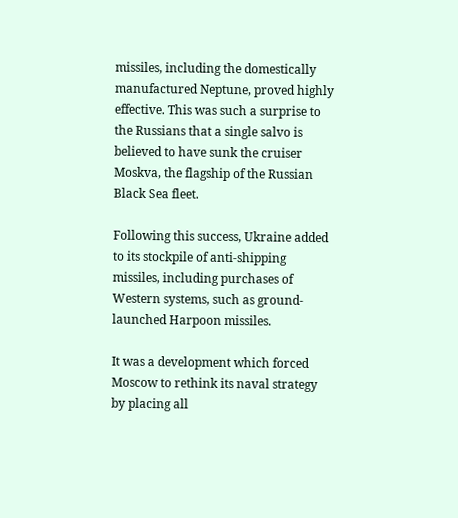missiles, including the domestically manufactured Neptune, proved highly effective. This was such a surprise to the Russians that a single salvo is believed to have sunk the cruiser Moskva, the flagship of the Russian Black Sea fleet.

Following this success, Ukraine added to its stockpile of anti-shipping missiles, including purchases of Western systems, such as ground-launched Harpoon missiles.

It was a development which forced Moscow to rethink its naval strategy by placing all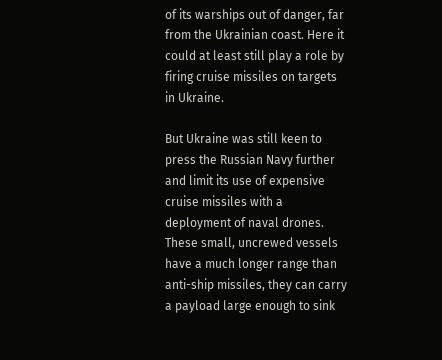of its warships out of danger, far from the Ukrainian coast. Here it could at least still play a role by firing cruise missiles on targets in Ukraine.

But Ukraine was still keen to press the Russian Navy further and limit its use of expensive cruise missiles with a deployment of naval drones. These small, uncrewed vessels have a much longer range than anti-ship missiles, they can carry a payload large enough to sink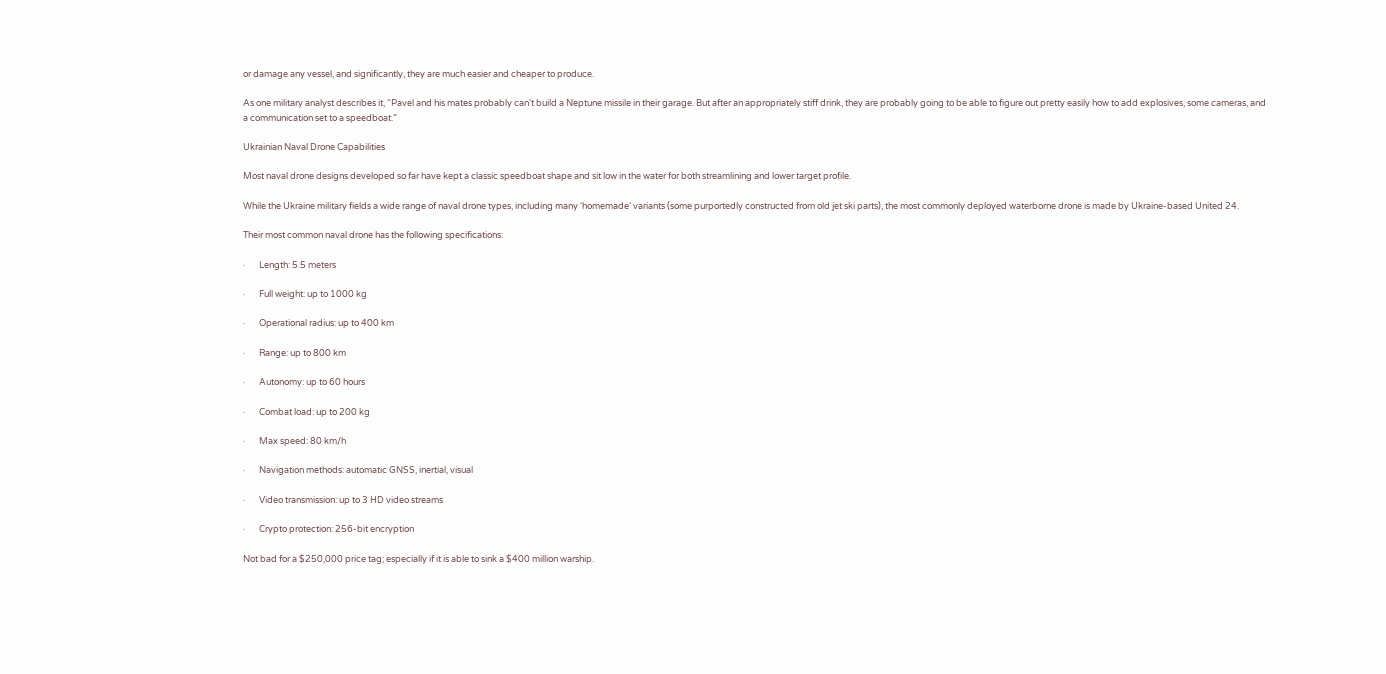or damage any vessel, and significantly, they are much easier and cheaper to produce.

As one military analyst describes it, “Pavel and his mates probably can't build a Neptune missile in their garage. But after an appropriately stiff drink, they are probably going to be able to figure out pretty easily how to add explosives, some cameras, and a communication set to a speedboat.”

Ukrainian Naval Drone Capabilities

Most naval drone designs developed so far have kept a classic speedboat shape and sit low in the water for both streamlining and lower target profile.

While the Ukraine military fields a wide range of naval drone types, including many ‘homemade’ variants (some purportedly constructed from old jet ski parts), the most commonly deployed waterborne drone is made by Ukraine-based United 24.

Their most common naval drone has the following specifications:

·       Length: 5.5 meters

·       Full weight: up to 1000 kg

·       Operational radius: up to 400 km

·       Range: up to 800 km

·       Autonomy: up to 60 hours

·       Combat load: up to 200 kg

·       Max speed: 80 km/h

·       Navigation methods: automatic GNSS, inertial, visual

·       Video transmission: up to 3 HD video streams

·       Crypto protection: 256-bit encryption

Not bad for a $250,000 price tag; especially if it is able to sink a $400 million warship.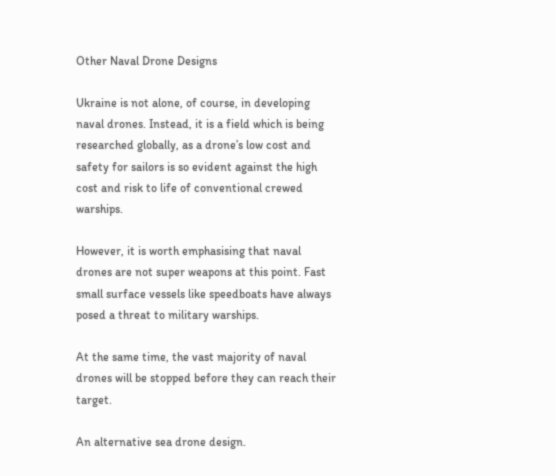Other Naval Drone Designs

Ukraine is not alone, of course, in developing naval drones. Instead, it is a field which is being researched globally, as a drone’s low cost and safety for sailors is so evident against the high cost and risk to life of conventional crewed warships.

However, it is worth emphasising that naval drones are not super weapons at this point. Fast small surface vessels like speedboats have always posed a threat to military warships.

At the same time, the vast majority of naval drones will be stopped before they can reach their target.

An alternative sea drone design.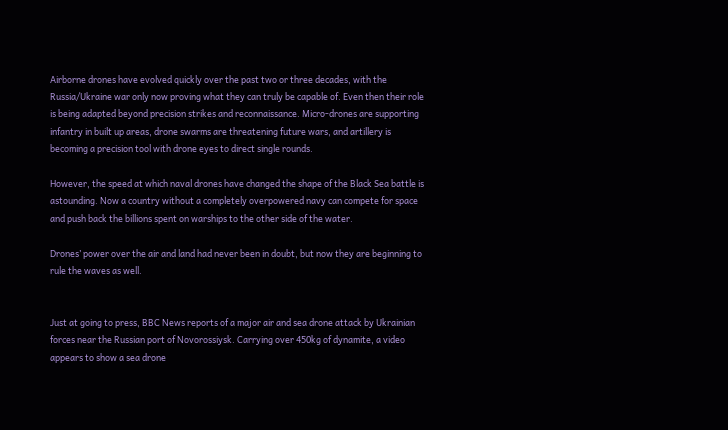Airborne drones have evolved quickly over the past two or three decades, with the Russia/Ukraine war only now proving what they can truly be capable of. Even then their role is being adapted beyond precision strikes and reconnaissance. Micro-drones are supporting infantry in built up areas, drone swarms are threatening future wars, and artillery is becoming a precision tool with drone eyes to direct single rounds.

However, the speed at which naval drones have changed the shape of the Black Sea battle is astounding. Now a country without a completely overpowered navy can compete for space and push back the billions spent on warships to the other side of the water.

Drones’ power over the air and land had never been in doubt, but now they are beginning to rule the waves as well.


Just at going to press, BBC News reports of a major air and sea drone attack by Ukrainian forces near the Russian port of Novorossiysk. Carrying over 450kg of dynamite, a video appears to show a sea drone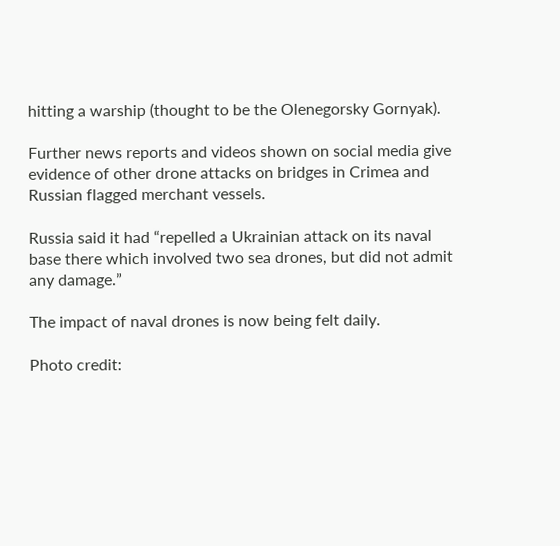hitting a warship (thought to be the Olenegorsky Gornyak).

Further news reports and videos shown on social media give evidence of other drone attacks on bridges in Crimea and Russian flagged merchant vessels.

Russia said it had “repelled a Ukrainian attack on its naval base there which involved two sea drones, but did not admit any damage.”

The impact of naval drones is now being felt daily.

Photo credit: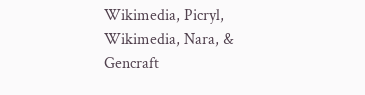Wikimedia, Picryl, Wikimedia, Nara, & Gencraft